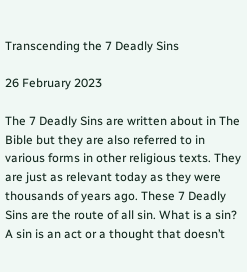Transcending the 7 Deadly Sins

26 February 2023

The 7 Deadly Sins are written about in The Bible but they are also referred to in various forms in other religious texts. They are just as relevant today as they were thousands of years ago. These 7 Deadly Sins are the route of all sin. What is a sin? A sin is an act or a thought that doesn’t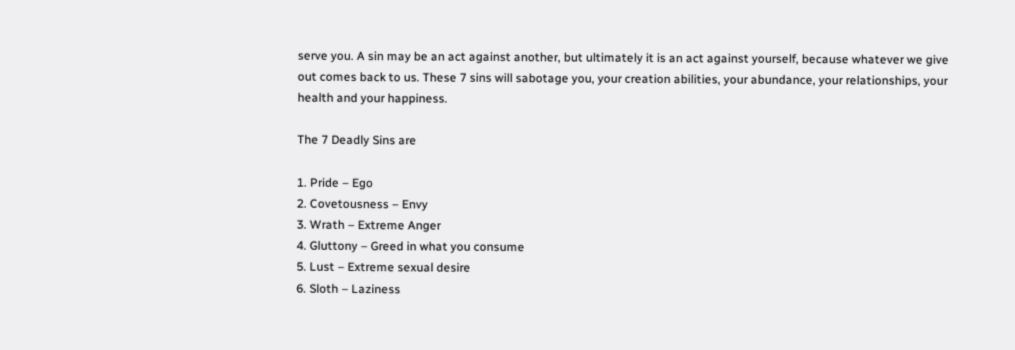serve you. A sin may be an act against another, but ultimately it is an act against yourself, because whatever we give out comes back to us. These 7 sins will sabotage you, your creation abilities, your abundance, your relationships, your health and your happiness.

The 7 Deadly Sins are

1. Pride – Ego
2. Covetousness – Envy
3. Wrath – Extreme Anger
4. Gluttony – Greed in what you consume
5. Lust – Extreme sexual desire
6. Sloth – Laziness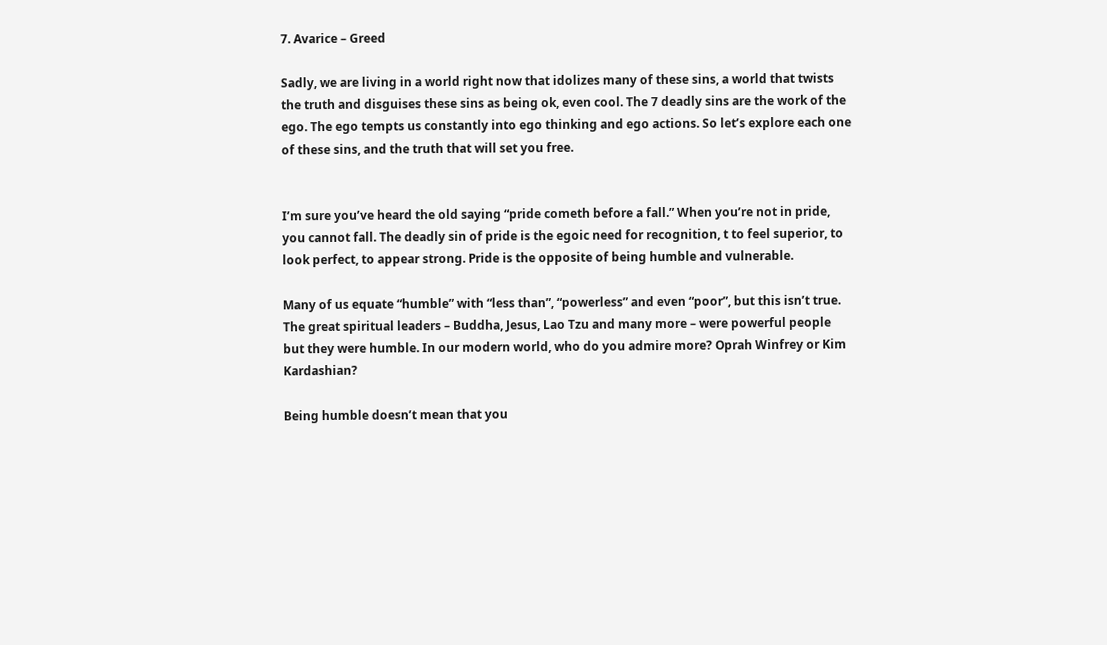7. Avarice – Greed

Sadly, we are living in a world right now that idolizes many of these sins, a world that twists the truth and disguises these sins as being ok, even cool. The 7 deadly sins are the work of the ego. The ego tempts us constantly into ego thinking and ego actions. So let’s explore each one of these sins, and the truth that will set you free.


I’m sure you’ve heard the old saying “pride cometh before a fall.” When you’re not in pride, you cannot fall. The deadly sin of pride is the egoic need for recognition, t to feel superior, to look perfect, to appear strong. Pride is the opposite of being humble and vulnerable.

Many of us equate “humble” with “less than”, “powerless” and even “poor”, but this isn’t true. The great spiritual leaders – Buddha, Jesus, Lao Tzu and many more – were powerful people but they were humble. In our modern world, who do you admire more? Oprah Winfrey or Kim Kardashian?

Being humble doesn’t mean that you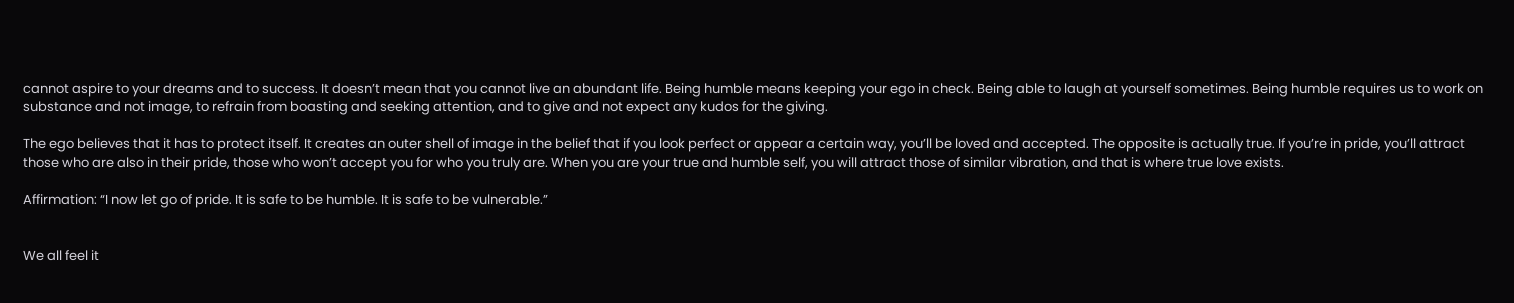cannot aspire to your dreams and to success. It doesn’t mean that you cannot live an abundant life. Being humble means keeping your ego in check. Being able to laugh at yourself sometimes. Being humble requires us to work on substance and not image, to refrain from boasting and seeking attention, and to give and not expect any kudos for the giving.

The ego believes that it has to protect itself. It creates an outer shell of image in the belief that if you look perfect or appear a certain way, you’ll be loved and accepted. The opposite is actually true. If you’re in pride, you’ll attract those who are also in their pride, those who won’t accept you for who you truly are. When you are your true and humble self, you will attract those of similar vibration, and that is where true love exists.

Affirmation: “I now let go of pride. It is safe to be humble. It is safe to be vulnerable.”


We all feel it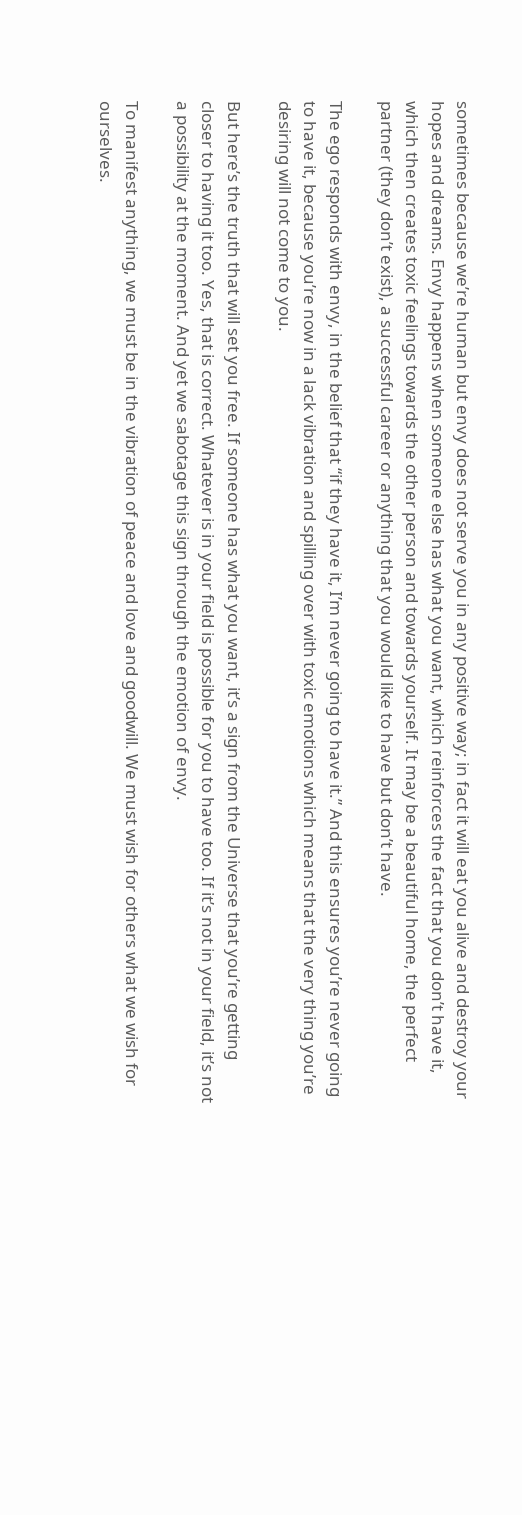sometimes because we’re human but envy does not serve you in any positive way; in fact it will eat you alive and destroy your hopes and dreams. Envy happens when someone else has what you want, which reinforces the fact that you don’t have it, which then creates toxic feelings towards the other person and towards yourself. It may be a beautiful home, the perfect partner (they don’t exist), a successful career or anything that you would like to have but don’t have.

The ego responds with envy, in the belief that “if they have it, I’m never going to have it.” And this ensures you’re never going to have it, because you’re now in a lack vibration and spilling over with toxic emotions which means that the very thing you’re desiring will not come to you.

But here’s the truth that will set you free. If someone has what you want, it’s a sign from the Universe that you’re getting closer to having it too. Yes, that is correct. Whatever is in your field is possible for you to have too. If it’s not in your field, it’s not a possibility at the moment. And yet we sabotage this sign through the emotion of envy.

To manifest anything, we must be in the vibration of peace and love and goodwill. We must wish for others what we wish for ourselves.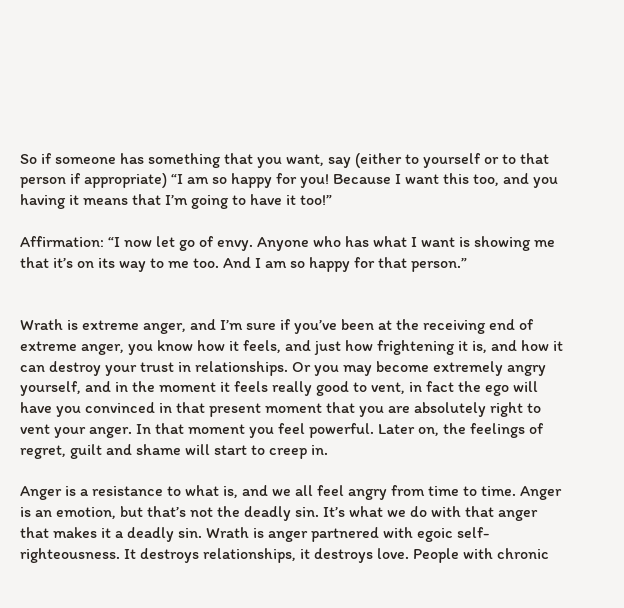So if someone has something that you want, say (either to yourself or to that person if appropriate) “I am so happy for you! Because I want this too, and you having it means that I’m going to have it too!”

Affirmation: “I now let go of envy. Anyone who has what I want is showing me that it’s on its way to me too. And I am so happy for that person.”


Wrath is extreme anger, and I’m sure if you’ve been at the receiving end of extreme anger, you know how it feels, and just how frightening it is, and how it can destroy your trust in relationships. Or you may become extremely angry yourself, and in the moment it feels really good to vent, in fact the ego will have you convinced in that present moment that you are absolutely right to vent your anger. In that moment you feel powerful. Later on, the feelings of regret, guilt and shame will start to creep in.

Anger is a resistance to what is, and we all feel angry from time to time. Anger is an emotion, but that’s not the deadly sin. It’s what we do with that anger that makes it a deadly sin. Wrath is anger partnered with egoic self-righteousness. It destroys relationships, it destroys love. People with chronic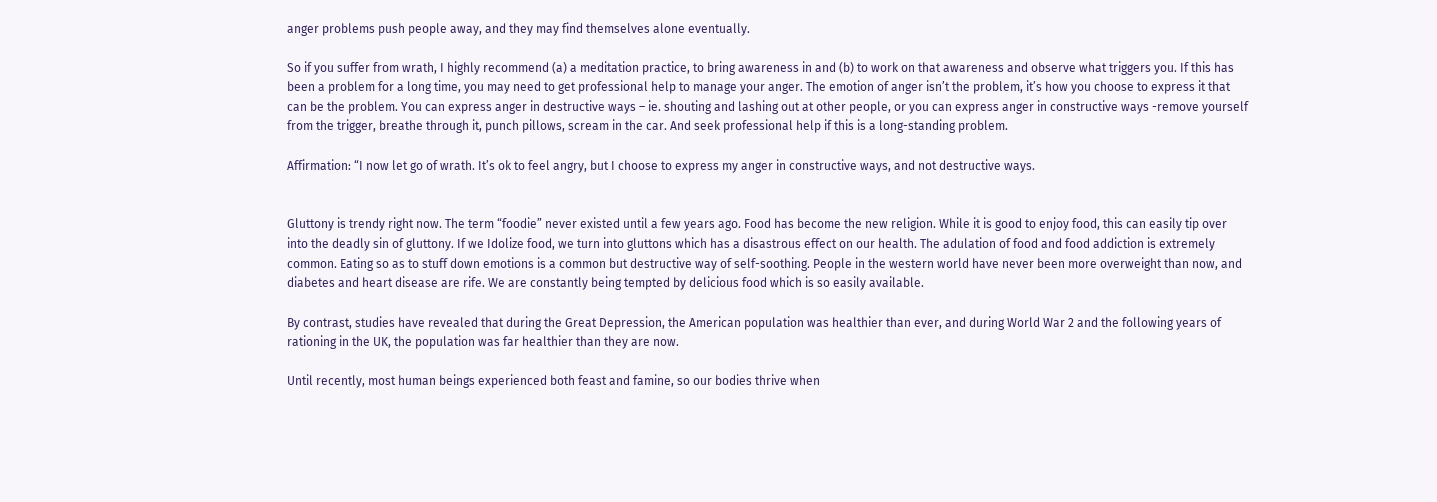anger problems push people away, and they may find themselves alone eventually.

So if you suffer from wrath, I highly recommend (a) a meditation practice, to bring awareness in and (b) to work on that awareness and observe what triggers you. If this has been a problem for a long time, you may need to get professional help to manage your anger. The emotion of anger isn’t the problem, it’s how you choose to express it that can be the problem. You can express anger in destructive ways – ie. shouting and lashing out at other people, or you can express anger in constructive ways -remove yourself from the trigger, breathe through it, punch pillows, scream in the car. And seek professional help if this is a long-standing problem.

Affirmation: “I now let go of wrath. It’s ok to feel angry, but I choose to express my anger in constructive ways, and not destructive ways.


Gluttony is trendy right now. The term “foodie” never existed until a few years ago. Food has become the new religion. While it is good to enjoy food, this can easily tip over into the deadly sin of gluttony. If we Idolize food, we turn into gluttons which has a disastrous effect on our health. The adulation of food and food addiction is extremely common. Eating so as to stuff down emotions is a common but destructive way of self-soothing. People in the western world have never been more overweight than now, and diabetes and heart disease are rife. We are constantly being tempted by delicious food which is so easily available.

By contrast, studies have revealed that during the Great Depression, the American population was healthier than ever, and during World War 2 and the following years of rationing in the UK, the population was far healthier than they are now.

Until recently, most human beings experienced both feast and famine, so our bodies thrive when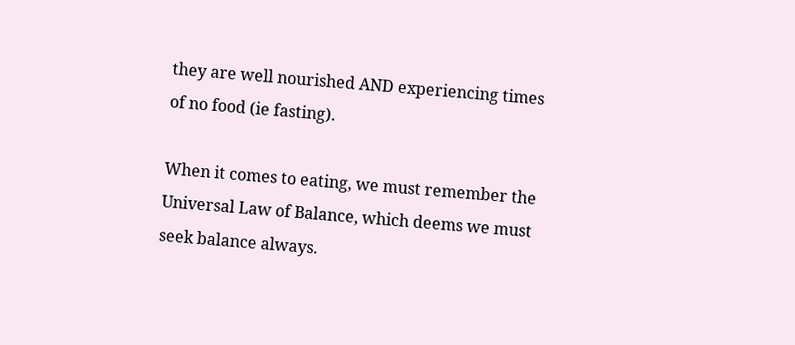they are well nourished AND experiencing times of no food (ie fasting).

When it comes to eating, we must remember the Universal Law of Balance, which deems we must seek balance always.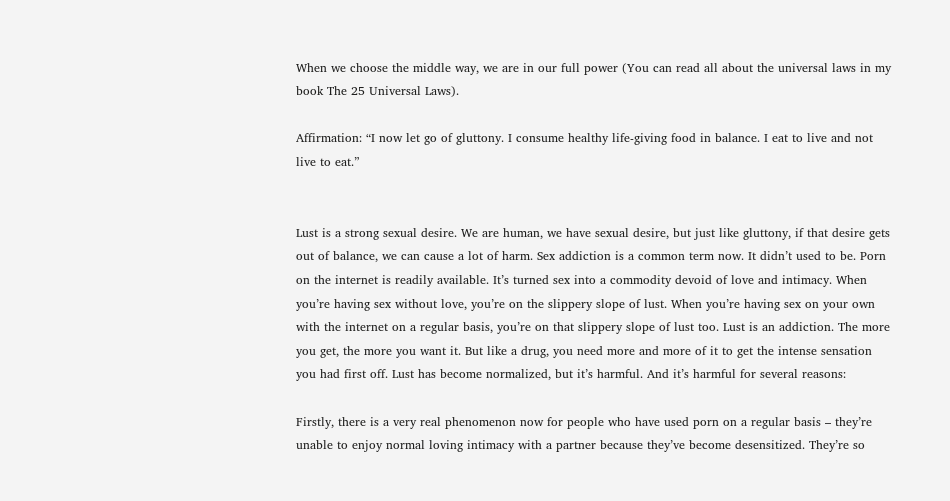When we choose the middle way, we are in our full power (You can read all about the universal laws in my book The 25 Universal Laws).

Affirmation: “I now let go of gluttony. I consume healthy life-giving food in balance. I eat to live and not live to eat.”


Lust is a strong sexual desire. We are human, we have sexual desire, but just like gluttony, if that desire gets out of balance, we can cause a lot of harm. Sex addiction is a common term now. It didn’t used to be. Porn on the internet is readily available. It’s turned sex into a commodity devoid of love and intimacy. When you’re having sex without love, you’re on the slippery slope of lust. When you’re having sex on your own with the internet on a regular basis, you’re on that slippery slope of lust too. Lust is an addiction. The more you get, the more you want it. But like a drug, you need more and more of it to get the intense sensation you had first off. Lust has become normalized, but it’s harmful. And it’s harmful for several reasons:

Firstly, there is a very real phenomenon now for people who have used porn on a regular basis – they’re unable to enjoy normal loving intimacy with a partner because they’ve become desensitized. They’re so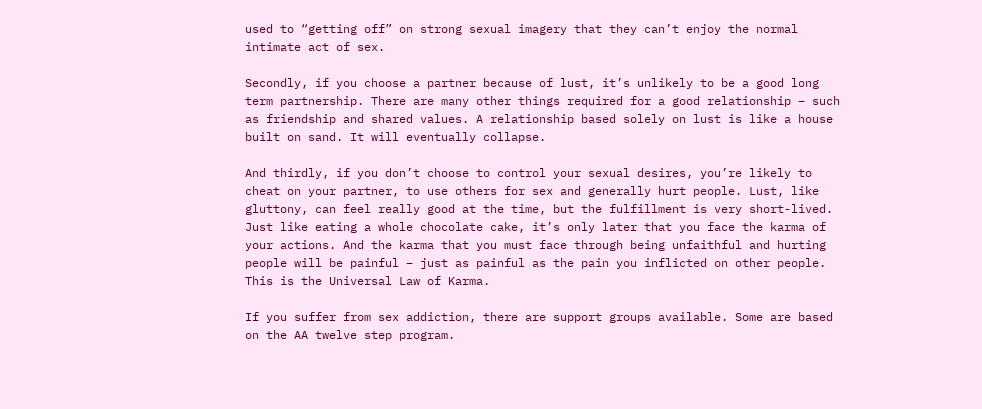used to “getting off” on strong sexual imagery that they can’t enjoy the normal intimate act of sex.

Secondly, if you choose a partner because of lust, it’s unlikely to be a good long term partnership. There are many other things required for a good relationship – such as friendship and shared values. A relationship based solely on lust is like a house built on sand. It will eventually collapse.

And thirdly, if you don’t choose to control your sexual desires, you’re likely to cheat on your partner, to use others for sex and generally hurt people. Lust, like gluttony, can feel really good at the time, but the fulfillment is very short-lived. Just like eating a whole chocolate cake, it’s only later that you face the karma of your actions. And the karma that you must face through being unfaithful and hurting people will be painful – just as painful as the pain you inflicted on other people. This is the Universal Law of Karma.

If you suffer from sex addiction, there are support groups available. Some are based on the AA twelve step program.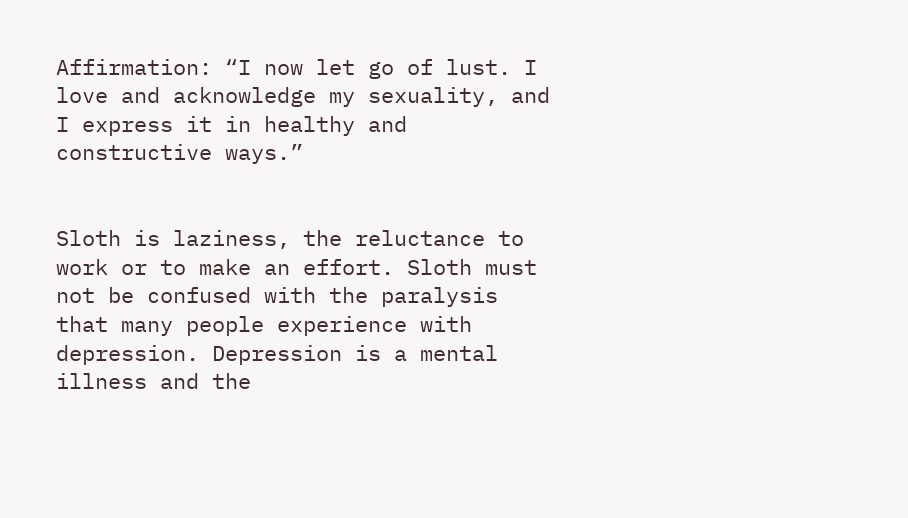Affirmation: “I now let go of lust. I love and acknowledge my sexuality, and I express it in healthy and constructive ways.”


Sloth is laziness, the reluctance to work or to make an effort. Sloth must not be confused with the paralysis that many people experience with depression. Depression is a mental illness and the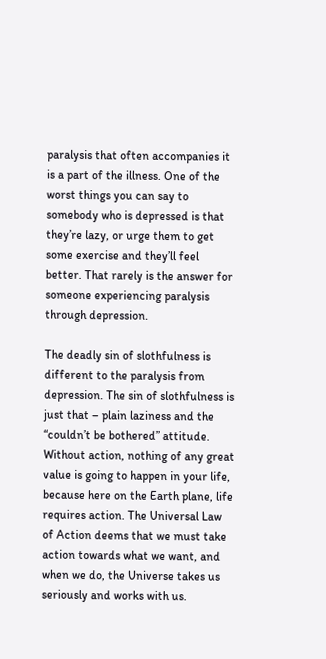paralysis that often accompanies it is a part of the illness. One of the worst things you can say to somebody who is depressed is that they’re lazy, or urge them to get some exercise and they’ll feel better. That rarely is the answer for someone experiencing paralysis through depression.

The deadly sin of slothfulness is different to the paralysis from depression. The sin of slothfulness is just that – plain laziness and the “couldn’t be bothered” attitude. Without action, nothing of any great value is going to happen in your life, because here on the Earth plane, life requires action. The Universal Law of Action deems that we must take action towards what we want, and when we do, the Universe takes us seriously and works with us.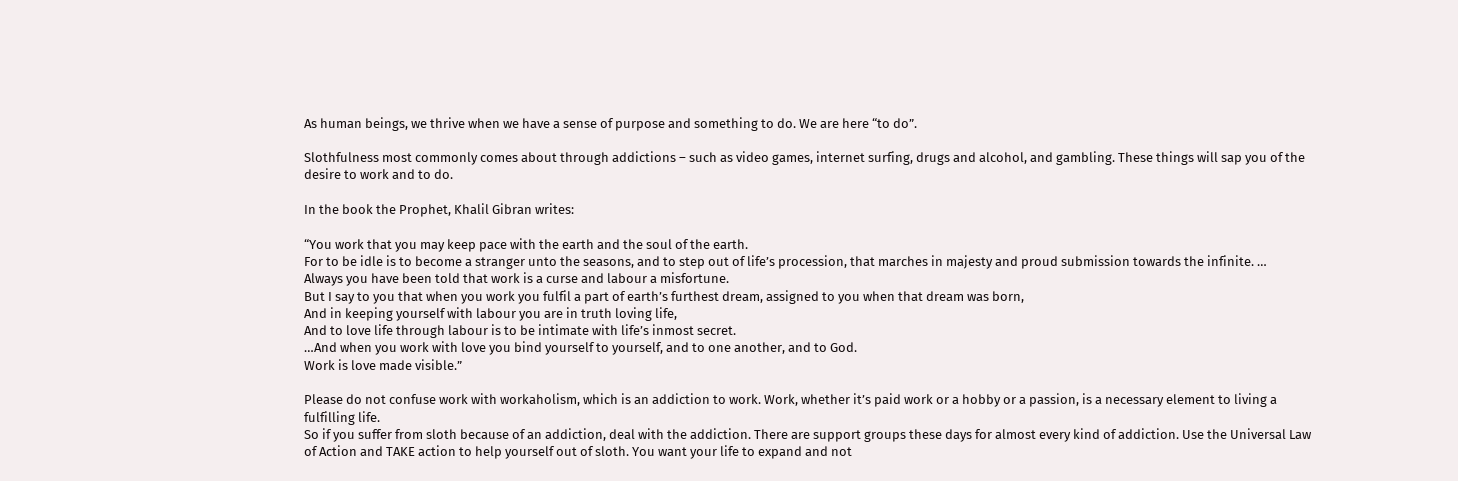As human beings, we thrive when we have a sense of purpose and something to do. We are here “to do”.

Slothfulness most commonly comes about through addictions – such as video games, internet surfing, drugs and alcohol, and gambling. These things will sap you of the desire to work and to do.

In the book the Prophet, Khalil Gibran writes:

“You work that you may keep pace with the earth and the soul of the earth.
For to be idle is to become a stranger unto the seasons, and to step out of life’s procession, that marches in majesty and proud submission towards the infinite. …
Always you have been told that work is a curse and labour a misfortune.
But I say to you that when you work you fulfil a part of earth’s furthest dream, assigned to you when that dream was born,
And in keeping yourself with labour you are in truth loving life,
And to love life through labour is to be intimate with life’s inmost secret.
…And when you work with love you bind yourself to yourself, and to one another, and to God.
Work is love made visible.”

Please do not confuse work with workaholism, which is an addiction to work. Work, whether it’s paid work or a hobby or a passion, is a necessary element to living a fulfilling life.
So if you suffer from sloth because of an addiction, deal with the addiction. There are support groups these days for almost every kind of addiction. Use the Universal Law of Action and TAKE action to help yourself out of sloth. You want your life to expand and not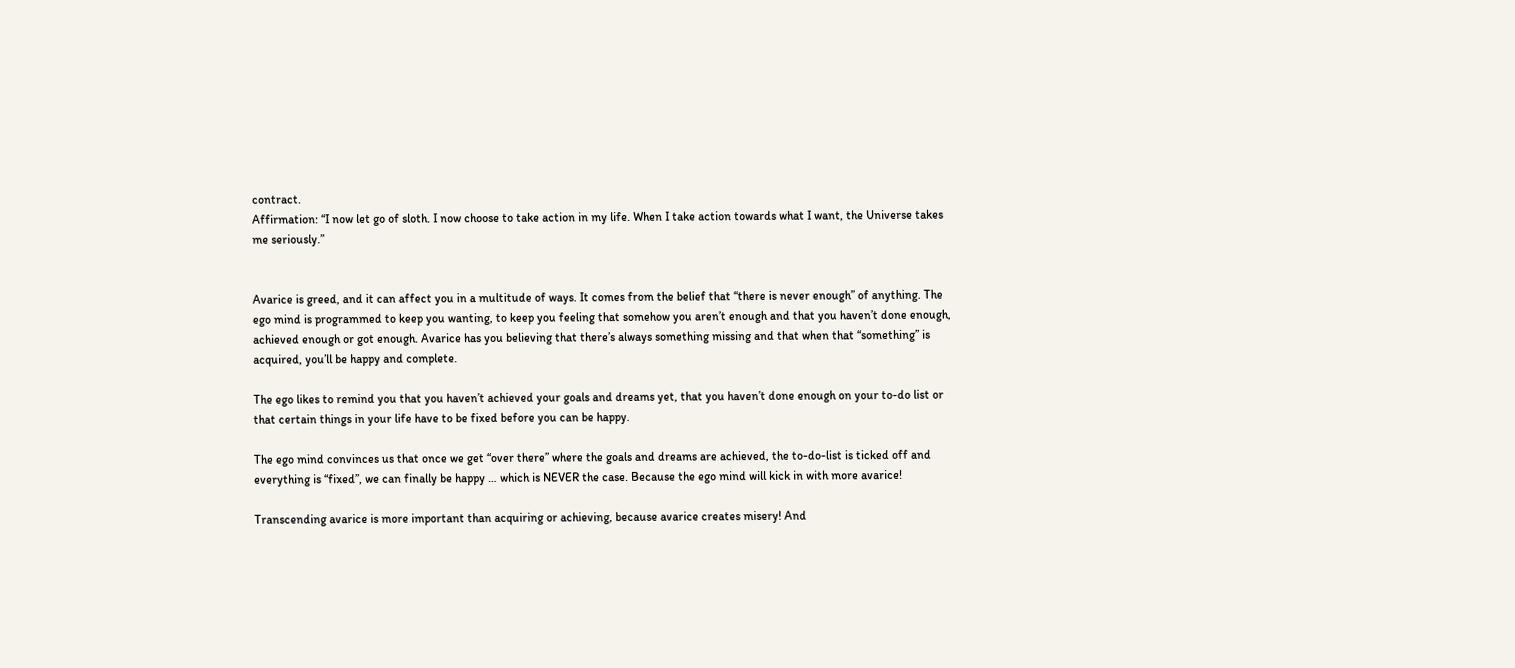contract.
Affirmation: “I now let go of sloth. I now choose to take action in my life. When I take action towards what I want, the Universe takes me seriously.”


Avarice is greed, and it can affect you in a multitude of ways. It comes from the belief that “there is never enough” of anything. The ego mind is programmed to keep you wanting, to keep you feeling that somehow you aren’t enough and that you haven’t done enough, achieved enough or got enough. Avarice has you believing that there’s always something missing and that when that “something” is acquired, you’ll be happy and complete.

The ego likes to remind you that you haven’t achieved your goals and dreams yet, that you haven’t done enough on your to-do list or that certain things in your life have to be fixed before you can be happy.

The ego mind convinces us that once we get “over there” where the goals and dreams are achieved, the to-do-list is ticked off and everything is “fixed”, we can finally be happy … which is NEVER the case. Because the ego mind will kick in with more avarice!

Transcending avarice is more important than acquiring or achieving, because avarice creates misery! And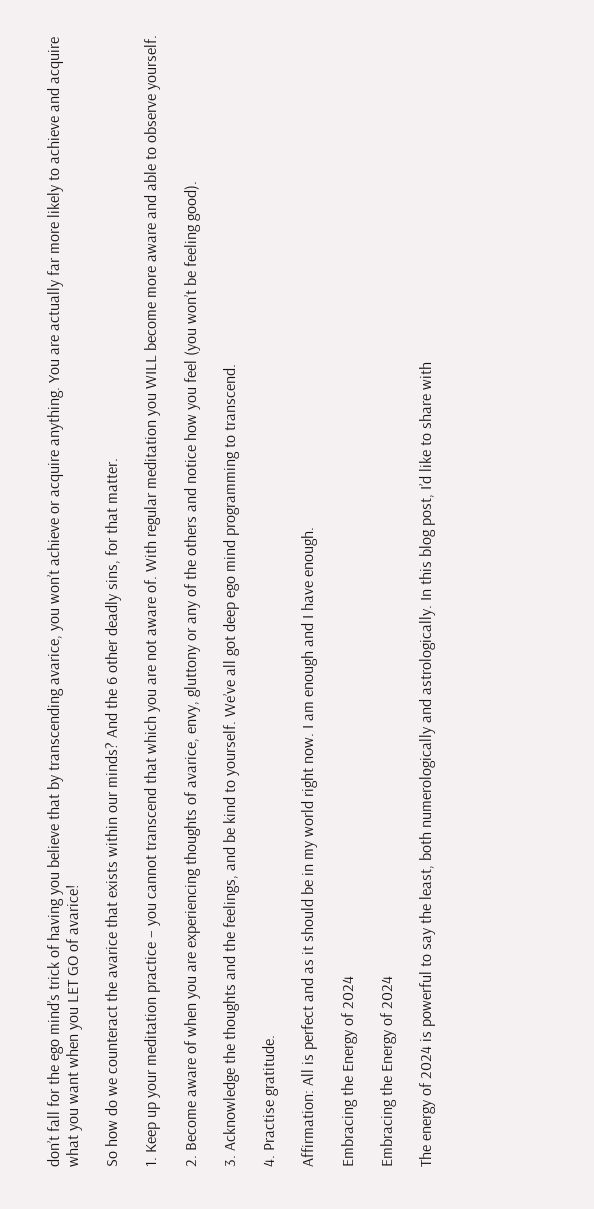don’t fall for the ego mind’s trick of having you believe that by transcending avarice, you won’t achieve or acquire anything. You are actually far more likely to achieve and acquire what you want when you LET GO of avarice!

So how do we counteract the avarice that exists within our minds? And the 6 other deadly sins, for that matter.

1. Keep up your meditation practice – you cannot transcend that which you are not aware of. With regular meditation you WILL become more aware and able to observe yourself.

2. Become aware of when you are experiencing thoughts of avarice, envy, gluttony or any of the others and notice how you feel (you won’t be feeling good).

3. Acknowledge the thoughts and the feelings, and be kind to yourself. We’ve all got deep ego mind programming to transcend.

4. Practise gratitude.

Affirmation: All is perfect and as it should be in my world right now. I am enough and I have enough.

Embracing the Energy of 2024

Embracing the Energy of 2024

The energy of 2024 is powerful to say the least, both numerologically and astrologically. In this blog post, I’d like to share with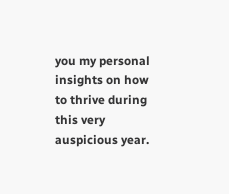you my personal insights on how to thrive during this very auspicious year.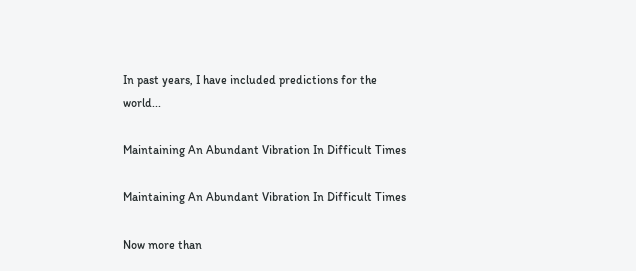In past years, I have included predictions for the world...

Maintaining An Abundant Vibration In Difficult Times

Maintaining An Abundant Vibration In Difficult Times

Now more than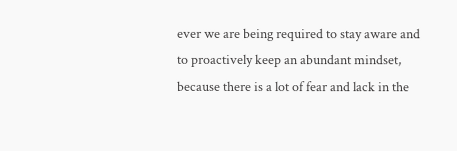ever we are being required to stay aware and to proactively keep an abundant mindset, because there is a lot of fear and lack in the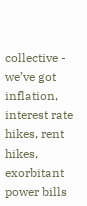collective - we’ve got inflation, interest rate hikes, rent hikes, exorbitant power bills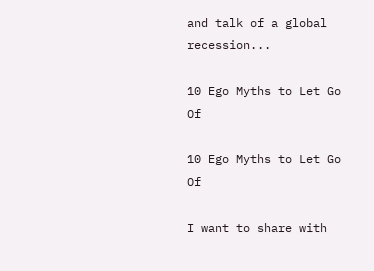and talk of a global recession...

10 Ego Myths to Let Go Of

10 Ego Myths to Let Go Of

I want to share with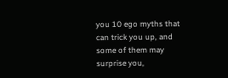you 10 ego myths that can trick you up, and some of them may surprise you,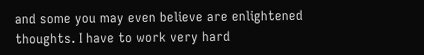and some you may even believe are enlightened thoughts. I have to work very hard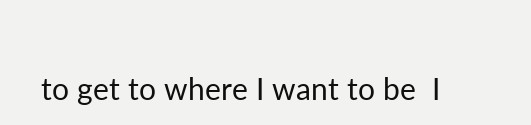to get to where I want to be  I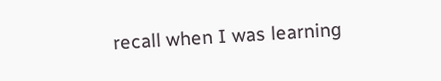recall when I was learning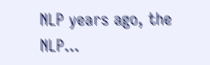NLP years ago, the NLP...